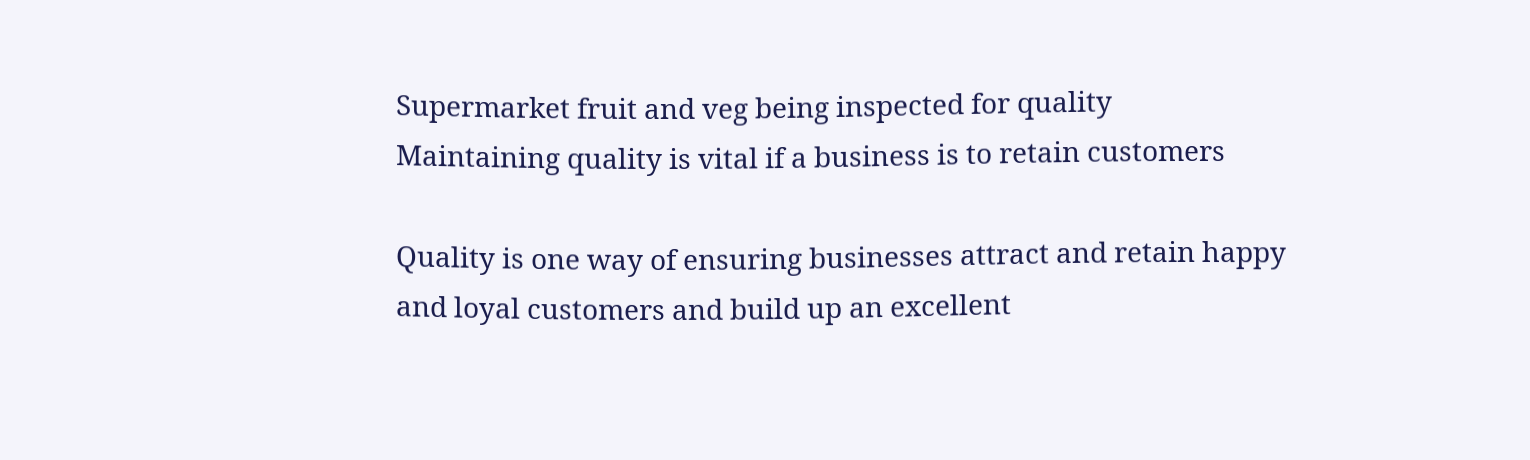Supermarket fruit and veg being inspected for quality
Maintaining quality is vital if a business is to retain customers

Quality is one way of ensuring businesses attract and retain happy and loyal customers and build up an excellent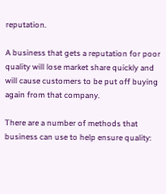reputation.

A business that gets a reputation for poor quality will lose market share quickly and will cause customers to be put off buying again from that company.

There are a number of methods that business can use to help ensure quality: